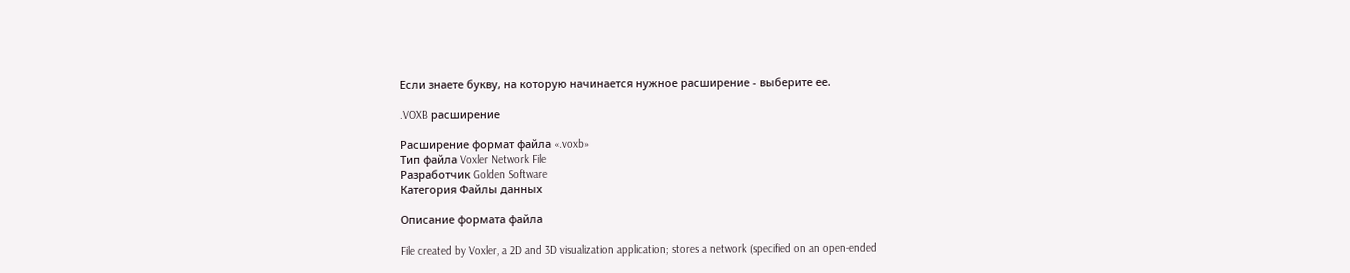Если знаете букву, на которую начинается нужное расширение - выберите ее.

.VOXB расширение

Расширение формат файла «.voxb»
Тип файла Voxler Network File
Разработчик Golden Software
Категория Файлы данных

Описание формата файла

File created by Voxler, a 2D and 3D visualization application; stores a network (specified on an open-ended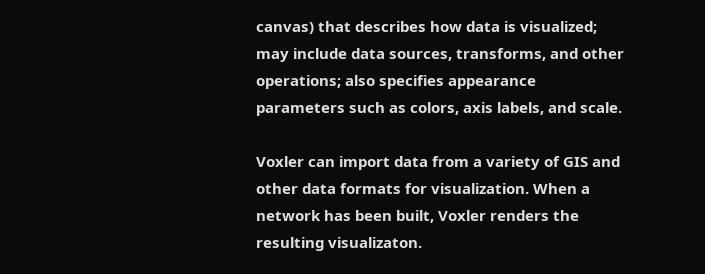canvas) that describes how data is visualized; may include data sources, transforms, and other operations; also specifies appearance parameters such as colors, axis labels, and scale.

Voxler can import data from a variety of GIS and other data formats for visualization. When a network has been built, Voxler renders the resulting visualizaton.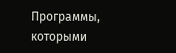Программы, которыми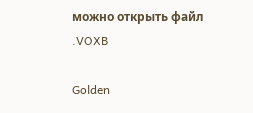можно открыть файл .VOXB

Golden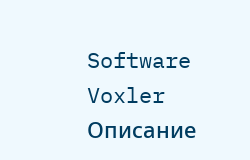Software Voxler Описание